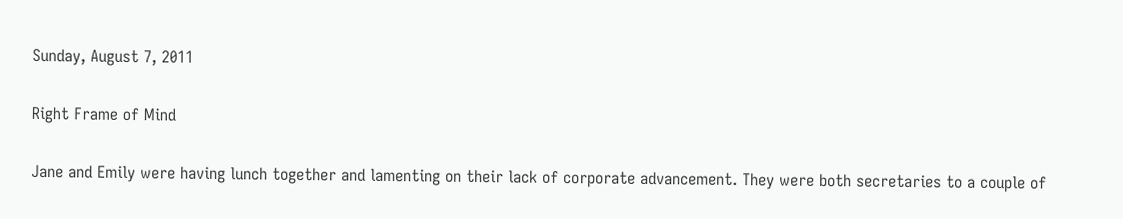Sunday, August 7, 2011

Right Frame of Mind

Jane and Emily were having lunch together and lamenting on their lack of corporate advancement. They were both secretaries to a couple of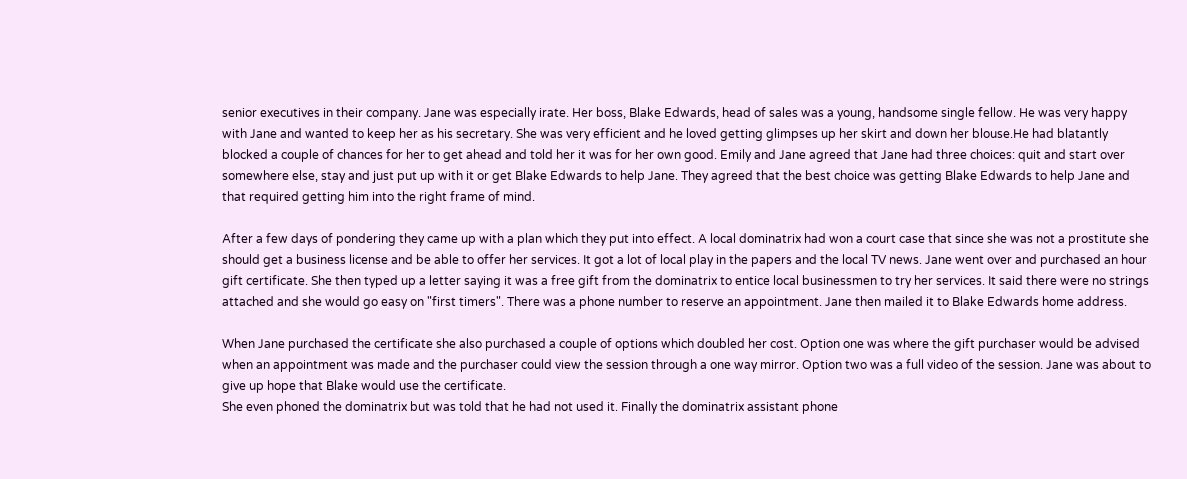senior executives in their company. Jane was especially irate. Her boss, Blake Edwards, head of sales was a young, handsome single fellow. He was very happy with Jane and wanted to keep her as his secretary. She was very efficient and he loved getting glimpses up her skirt and down her blouse.He had blatantly blocked a couple of chances for her to get ahead and told her it was for her own good. Emily and Jane agreed that Jane had three choices: quit and start over somewhere else, stay and just put up with it or get Blake Edwards to help Jane. They agreed that the best choice was getting Blake Edwards to help Jane and that required getting him into the right frame of mind.

After a few days of pondering they came up with a plan which they put into effect. A local dominatrix had won a court case that since she was not a prostitute she should get a business license and be able to offer her services. It got a lot of local play in the papers and the local TV news. Jane went over and purchased an hour gift certificate. She then typed up a letter saying it was a free gift from the dominatrix to entice local businessmen to try her services. It said there were no strings attached and she would go easy on "first timers". There was a phone number to reserve an appointment. Jane then mailed it to Blake Edwards home address.

When Jane purchased the certificate she also purchased a couple of options which doubled her cost. Option one was where the gift purchaser would be advised when an appointment was made and the purchaser could view the session through a one way mirror. Option two was a full video of the session. Jane was about to give up hope that Blake would use the certificate.
She even phoned the dominatrix but was told that he had not used it. Finally the dominatrix assistant phone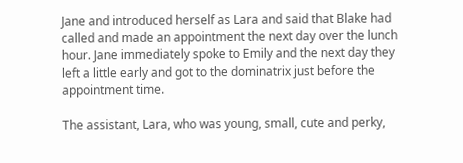Jane and introduced herself as Lara and said that Blake had called and made an appointment the next day over the lunch hour. Jane immediately spoke to Emily and the next day they left a little early and got to the dominatrix just before the appointment time.

The assistant, Lara, who was young, small, cute and perky,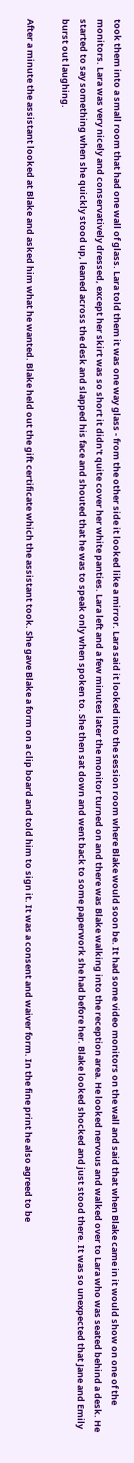took them into a small room that had one wall of glass. Lara told them it was one way glass - from the other side it looked like a mirror. Lara said it looked into the session room where Blake would soon be. It had some video monitors on the wall and said that when Blake came in it would show on one of the monitors. Lara was very nicely and conservatively dressed, except her skirt was so short it didn't quite cover her white panties. Lara left and a few minutes later the monitor turned on and there was Blake walking into the reception area. He looked nervous and walked over to Lara who was seated behind a desk. He started to say something when she quickly stood up, leaned across the desk and slapped his face and shouted that he was to speak only when spoken to. She then sat down and went back to some paperwork she had before her. Blake looked shocked and just stood there. It was so unexpected that Jane and Emily burst out laughing.

After a minute the assistant looked at Blake and asked him what he wanted. Blake held out the gift certificate which the assistant took. She gave Blake a form on a clip board and told him to sign it. It was a consent and waiver form. In the fine print he also agreed to be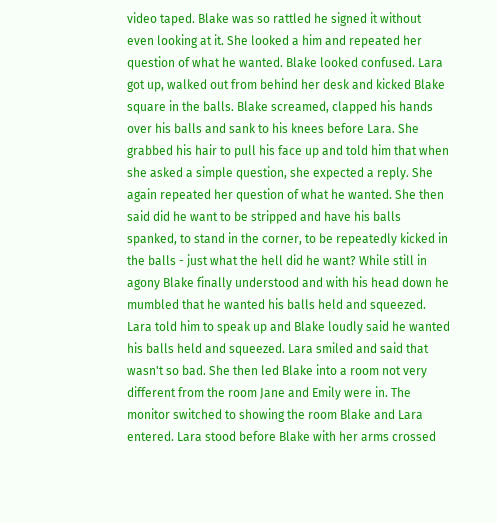video taped. Blake was so rattled he signed it without even looking at it. She looked a him and repeated her question of what he wanted. Blake looked confused. Lara got up, walked out from behind her desk and kicked Blake square in the balls. Blake screamed, clapped his hands over his balls and sank to his knees before Lara. She grabbed his hair to pull his face up and told him that when she asked a simple question, she expected a reply. She again repeated her question of what he wanted. She then said did he want to be stripped and have his balls spanked, to stand in the corner, to be repeatedly kicked in the balls - just what the hell did he want? While still in agony Blake finally understood and with his head down he mumbled that he wanted his balls held and squeezed. Lara told him to speak up and Blake loudly said he wanted his balls held and squeezed. Lara smiled and said that wasn't so bad. She then led Blake into a room not very different from the room Jane and Emily were in. The monitor switched to showing the room Blake and Lara entered. Lara stood before Blake with her arms crossed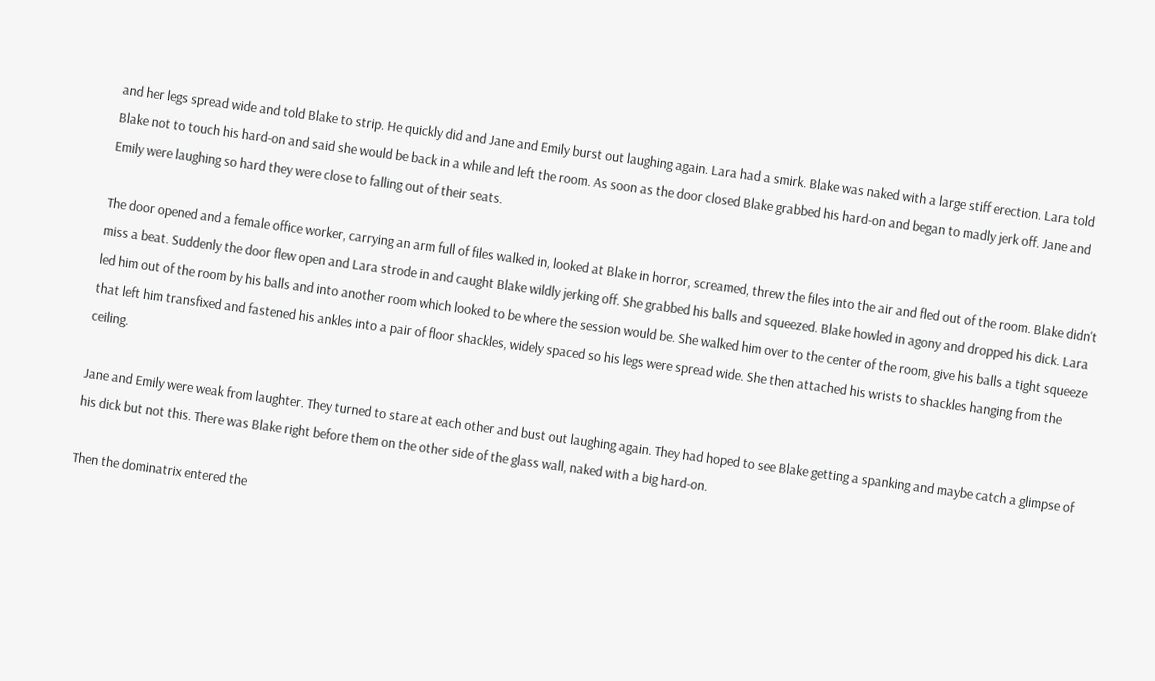and her legs spread wide and told Blake to strip. He quickly did and Jane and Emily burst out laughing again. Lara had a smirk. Blake was naked with a large stiff erection. Lara told Blake not to touch his hard-on and said she would be back in a while and left the room. As soon as the door closed Blake grabbed his hard-on and began to madly jerk off. Jane and Emily were laughing so hard they were close to falling out of their seats.

The door opened and a female office worker, carrying an arm full of files walked in, looked at Blake in horror, screamed, threw the files into the air and fled out of the room. Blake didn't miss a beat. Suddenly the door flew open and Lara strode in and caught Blake wildly jerking off. She grabbed his balls and squeezed. Blake howled in agony and dropped his dick. Lara led him out of the room by his balls and into another room which looked to be where the session would be. She walked him over to the center of the room, give his balls a tight squeeze that left him transfixed and fastened his ankles into a pair of floor shackles, widely spaced so his legs were spread wide. She then attached his wrists to shackles hanging from the ceiling.

Jane and Emily were weak from laughter. They turned to stare at each other and bust out laughing again. They had hoped to see Blake getting a spanking and maybe catch a glimpse of his dick but not this. There was Blake right before them on the other side of the glass wall, naked with a big hard-on.

Then the dominatrix entered the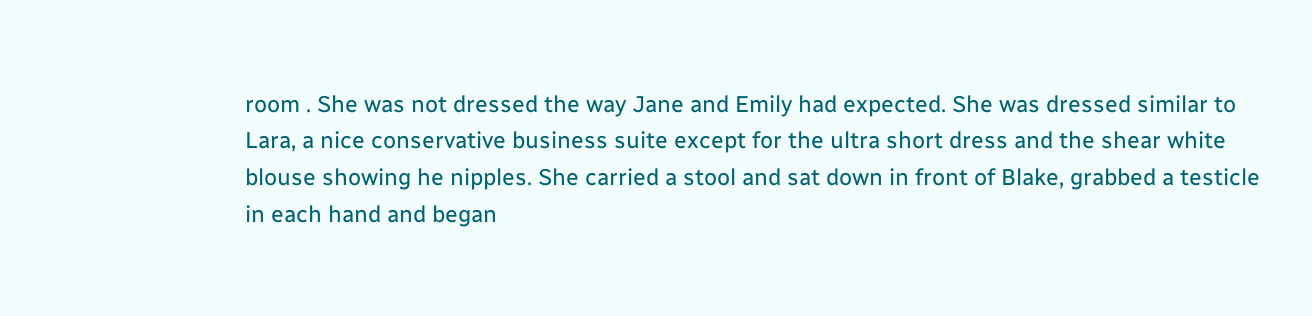room . She was not dressed the way Jane and Emily had expected. She was dressed similar to Lara, a nice conservative business suite except for the ultra short dress and the shear white blouse showing he nipples. She carried a stool and sat down in front of Blake, grabbed a testicle in each hand and began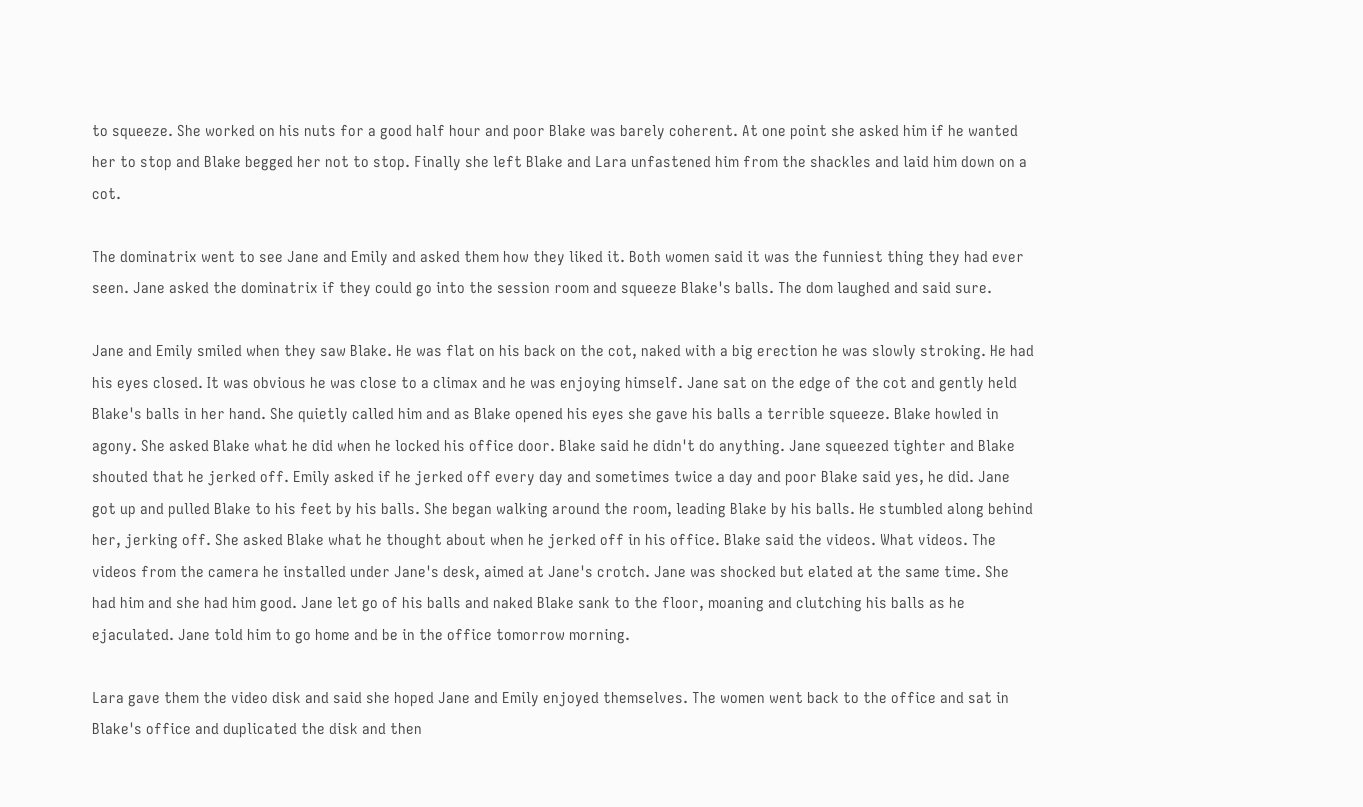to squeeze. She worked on his nuts for a good half hour and poor Blake was barely coherent. At one point she asked him if he wanted her to stop and Blake begged her not to stop. Finally she left Blake and Lara unfastened him from the shackles and laid him down on a cot.

The dominatrix went to see Jane and Emily and asked them how they liked it. Both women said it was the funniest thing they had ever seen. Jane asked the dominatrix if they could go into the session room and squeeze Blake's balls. The dom laughed and said sure.

Jane and Emily smiled when they saw Blake. He was flat on his back on the cot, naked with a big erection he was slowly stroking. He had his eyes closed. It was obvious he was close to a climax and he was enjoying himself. Jane sat on the edge of the cot and gently held Blake's balls in her hand. She quietly called him and as Blake opened his eyes she gave his balls a terrible squeeze. Blake howled in agony. She asked Blake what he did when he locked his office door. Blake said he didn't do anything. Jane squeezed tighter and Blake shouted that he jerked off. Emily asked if he jerked off every day and sometimes twice a day and poor Blake said yes, he did. Jane got up and pulled Blake to his feet by his balls. She began walking around the room, leading Blake by his balls. He stumbled along behind her, jerking off. She asked Blake what he thought about when he jerked off in his office. Blake said the videos. What videos. The videos from the camera he installed under Jane's desk, aimed at Jane's crotch. Jane was shocked but elated at the same time. She had him and she had him good. Jane let go of his balls and naked Blake sank to the floor, moaning and clutching his balls as he ejaculated. Jane told him to go home and be in the office tomorrow morning.

Lara gave them the video disk and said she hoped Jane and Emily enjoyed themselves. The women went back to the office and sat in Blake's office and duplicated the disk and then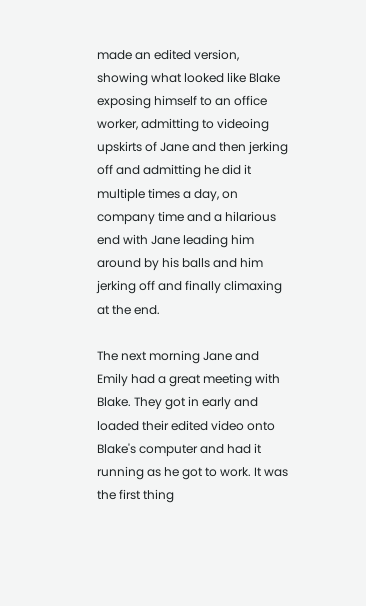made an edited version, showing what looked like Blake exposing himself to an office worker, admitting to videoing upskirts of Jane and then jerking off and admitting he did it multiple times a day, on company time and a hilarious end with Jane leading him around by his balls and him jerking off and finally climaxing at the end.

The next morning Jane and Emily had a great meeting with Blake. They got in early and loaded their edited video onto Blake's computer and had it running as he got to work. It was the first thing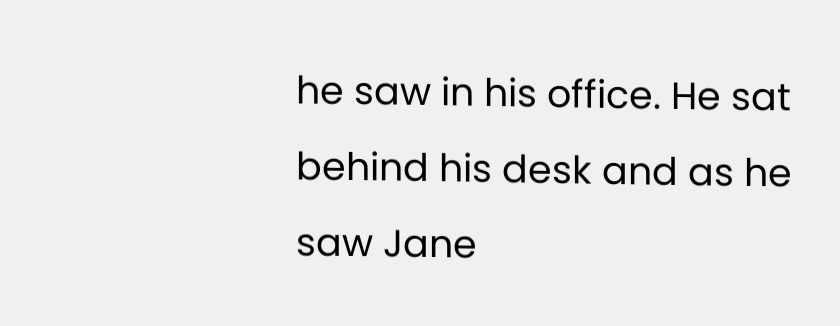he saw in his office. He sat behind his desk and as he saw Jane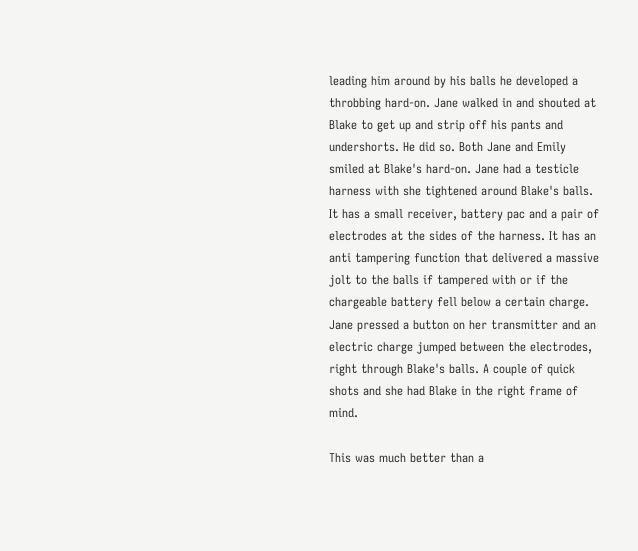leading him around by his balls he developed a throbbing hard-on. Jane walked in and shouted at Blake to get up and strip off his pants and undershorts. He did so. Both Jane and Emily smiled at Blake's hard-on. Jane had a testicle harness with she tightened around Blake's balls. It has a small receiver, battery pac and a pair of electrodes at the sides of the harness. It has an anti tampering function that delivered a massive jolt to the balls if tampered with or if the chargeable battery fell below a certain charge. Jane pressed a button on her transmitter and an electric charge jumped between the electrodes, right through Blake's balls. A couple of quick shots and she had Blake in the right frame of mind.

This was much better than a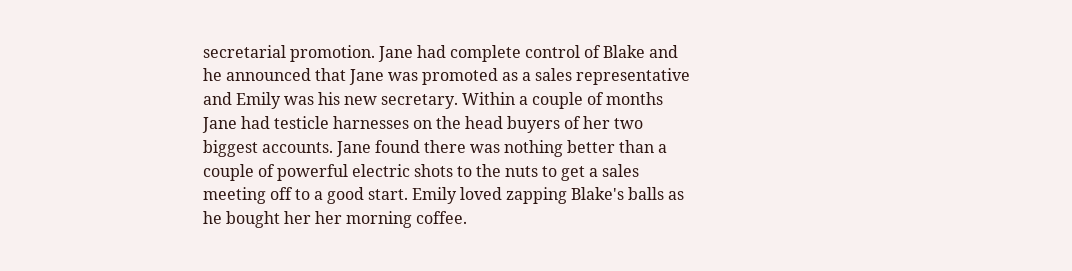secretarial promotion. Jane had complete control of Blake and he announced that Jane was promoted as a sales representative and Emily was his new secretary. Within a couple of months Jane had testicle harnesses on the head buyers of her two biggest accounts. Jane found there was nothing better than a couple of powerful electric shots to the nuts to get a sales meeting off to a good start. Emily loved zapping Blake's balls as he bought her her morning coffee.